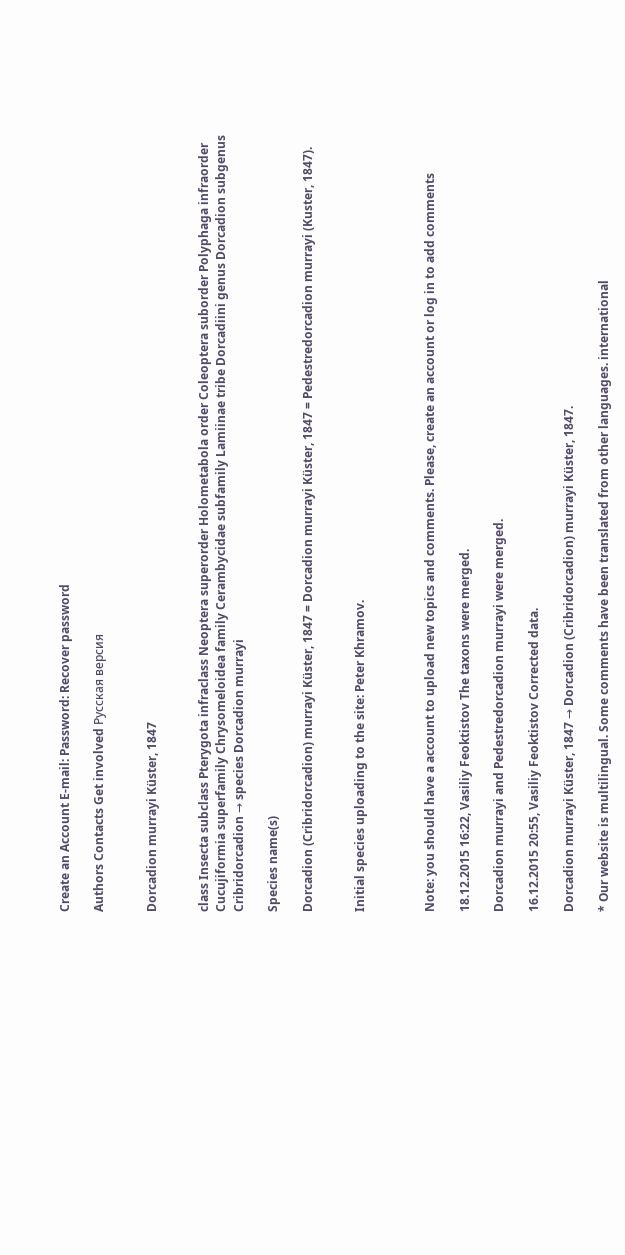Create an Account E-mail: Password: Recover password

Authors Contacts Get involved Русская версия


Dorcadion murrayi Küster, 1847


class Insecta subclass Pterygota infraclass Neoptera superorder Holometabola order Coleoptera suborder Polyphaga infraorder Cucujiformia superfamily Chrysomeloidea family Cerambycidae subfamily Lamiinae tribe Dorcadiini genus Dorcadion subgenus Cribridorcadion → species Dorcadion murrayi

Species name(s)

Dorcadion (Cribridorcadion) murrayi Küster, 1847 = Dorcadion murrayi Küster, 1847 = Pedestredorcadion murrayi (Kuster, 1847).


Initial species uploading to the site: Peter Khramov.



Note: you should have a account to upload new topics and comments. Please, create an account or log in to add comments

18.12.2015 16:22, Vasiliy Feoktistov The taxons were merged.

Dorcadion murrayi and Pedestredorcadion murrayi were merged.

16.12.2015 20:55, Vasiliy Feoktistov Corrected data.

Dorcadion murrayi Küster, 1847 → Dorcadion (Cribridorcadion) murrayi Küster, 1847.

* Our website is multilingual. Some comments have been translated from other languages. international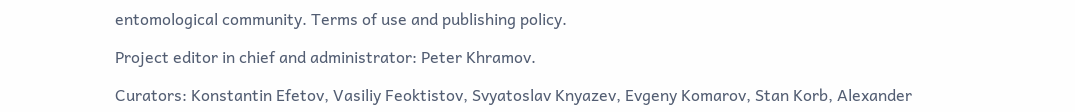entomological community. Terms of use and publishing policy.

Project editor in chief and administrator: Peter Khramov.

Curators: Konstantin Efetov, Vasiliy Feoktistov, Svyatoslav Knyazev, Evgeny Komarov, Stan Korb, Alexander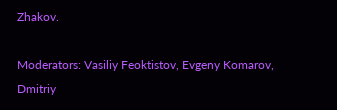Zhakov.

Moderators: Vasiliy Feoktistov, Evgeny Komarov, Dmitriy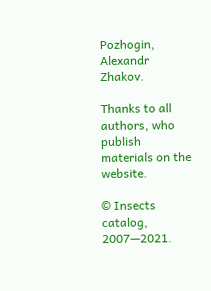Pozhogin, Alexandr Zhakov.

Thanks to all authors, who publish materials on the website.

© Insects catalog, 2007—2021.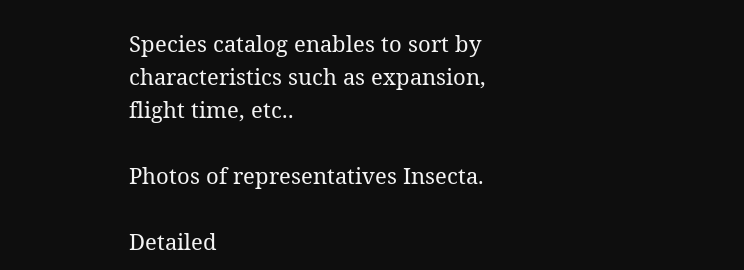Species catalog enables to sort by characteristics such as expansion, flight time, etc..

Photos of representatives Insecta.

Detailed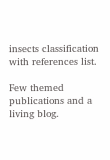insects classification with references list.

Few themed publications and a living blog.